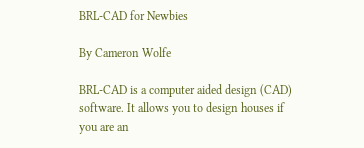BRL-CAD for Newbies

By Cameron Wolfe

BRL-CAD is a computer aided design (CAD) software. It allows you to design houses if you are an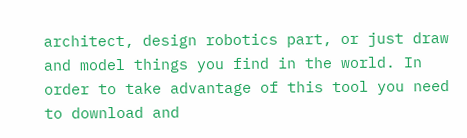architect, design robotics part, or just draw and model things you find in the world. In order to take advantage of this tool you need to download and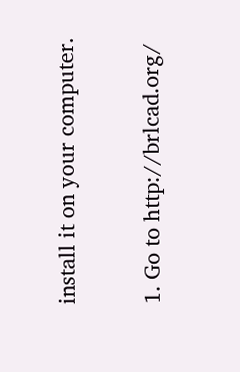install it on your computer.


1. Go to http://brlcad.org/